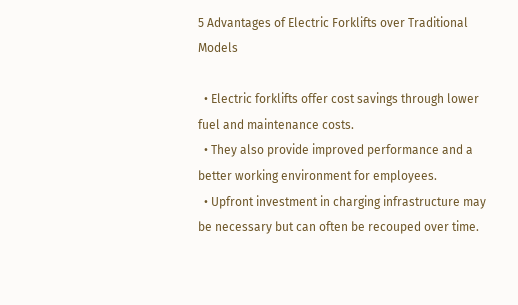5 Advantages of Electric Forklifts over Traditional Models

  • Electric forklifts offer cost savings through lower fuel and maintenance costs.
  • They also provide improved performance and a better working environment for employees.
  • Upfront investment in charging infrastructure may be necessary but can often be recouped over time.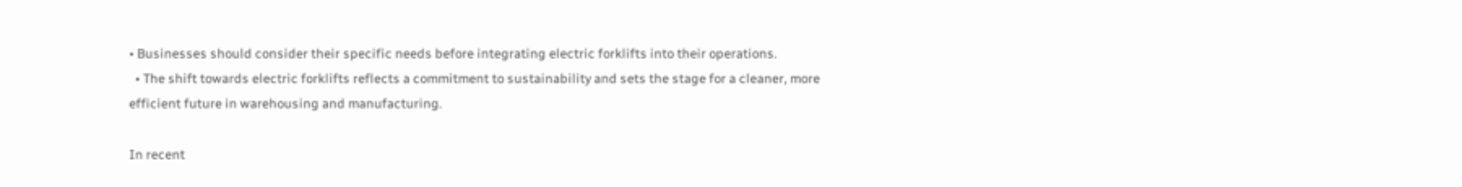• Businesses should consider their specific needs before integrating electric forklifts into their operations.
  • The shift towards electric forklifts reflects a commitment to sustainability and sets the stage for a cleaner, more efficient future in warehousing and manufacturing.

In recent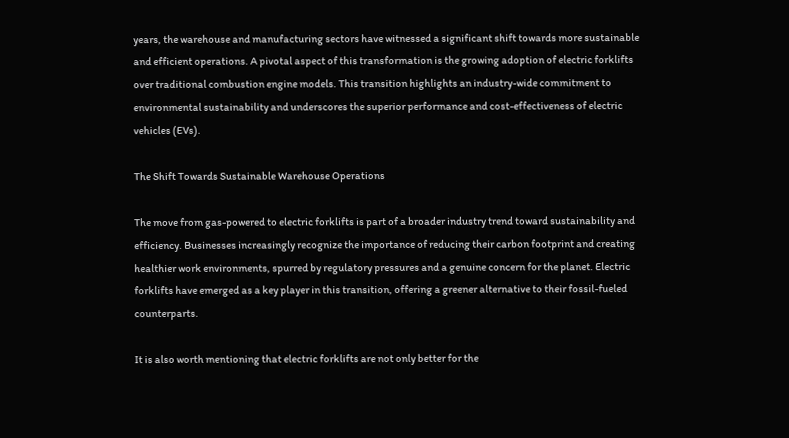years, the warehouse and manufacturing sectors have witnessed a significant shift towards more sustainable and efficient operations. A pivotal aspect of this transformation is the growing adoption of electric forklifts over traditional combustion engine models. This transition highlights an industry-wide commitment to environmental sustainability and underscores the superior performance and cost-effectiveness of electric vehicles (EVs).

The Shift Towards Sustainable Warehouse Operations

The move from gas-powered to electric forklifts is part of a broader industry trend toward sustainability and efficiency. Businesses increasingly recognize the importance of reducing their carbon footprint and creating healthier work environments, spurred by regulatory pressures and a genuine concern for the planet. Electric forklifts have emerged as a key player in this transition, offering a greener alternative to their fossil-fueled counterparts.

It is also worth mentioning that electric forklifts are not only better for the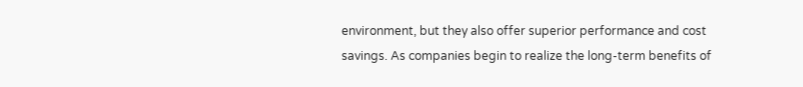environment, but they also offer superior performance and cost savings. As companies begin to realize the long-term benefits of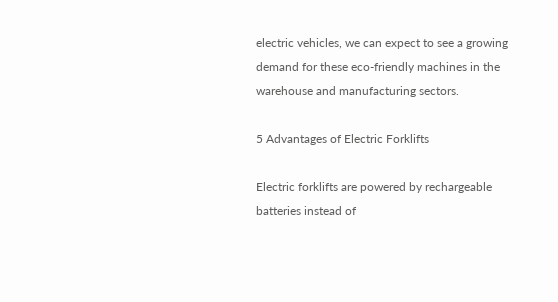electric vehicles, we can expect to see a growing demand for these eco-friendly machines in the warehouse and manufacturing sectors.

5 Advantages of Electric Forklifts

Electric forklifts are powered by rechargeable batteries instead of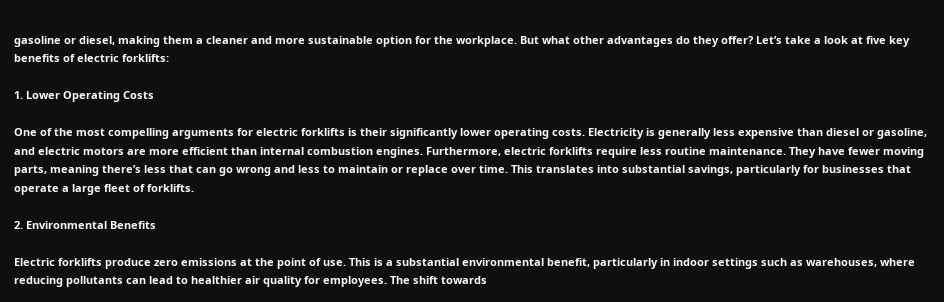gasoline or diesel, making them a cleaner and more sustainable option for the workplace. But what other advantages do they offer? Let’s take a look at five key benefits of electric forklifts:

1. Lower Operating Costs

One of the most compelling arguments for electric forklifts is their significantly lower operating costs. Electricity is generally less expensive than diesel or gasoline, and electric motors are more efficient than internal combustion engines. Furthermore, electric forklifts require less routine maintenance. They have fewer moving parts, meaning there’s less that can go wrong and less to maintain or replace over time. This translates into substantial savings, particularly for businesses that operate a large fleet of forklifts.

2. Environmental Benefits

Electric forklifts produce zero emissions at the point of use. This is a substantial environmental benefit, particularly in indoor settings such as warehouses, where reducing pollutants can lead to healthier air quality for employees. The shift towards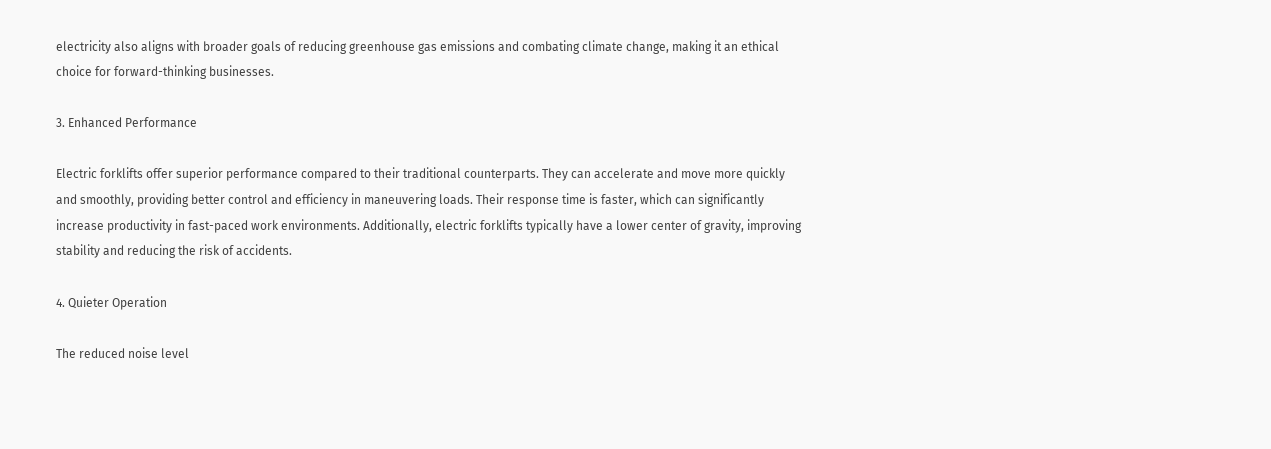electricity also aligns with broader goals of reducing greenhouse gas emissions and combating climate change, making it an ethical choice for forward-thinking businesses.

3. Enhanced Performance

Electric forklifts offer superior performance compared to their traditional counterparts. They can accelerate and move more quickly and smoothly, providing better control and efficiency in maneuvering loads. Their response time is faster, which can significantly increase productivity in fast-paced work environments. Additionally, electric forklifts typically have a lower center of gravity, improving stability and reducing the risk of accidents.

4. Quieter Operation

The reduced noise level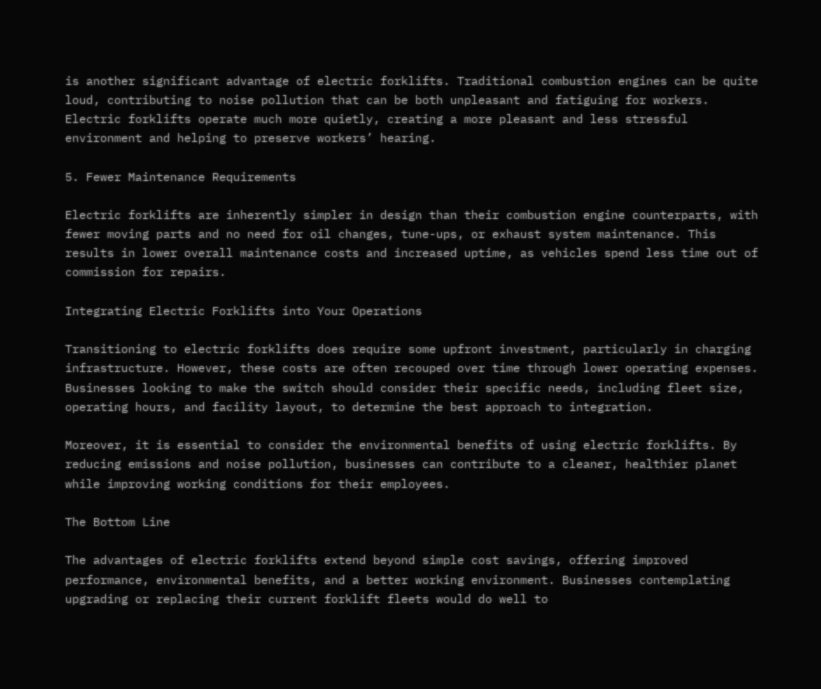is another significant advantage of electric forklifts. Traditional combustion engines can be quite loud, contributing to noise pollution that can be both unpleasant and fatiguing for workers. Electric forklifts operate much more quietly, creating a more pleasant and less stressful environment and helping to preserve workers’ hearing.

5. Fewer Maintenance Requirements

Electric forklifts are inherently simpler in design than their combustion engine counterparts, with fewer moving parts and no need for oil changes, tune-ups, or exhaust system maintenance. This results in lower overall maintenance costs and increased uptime, as vehicles spend less time out of commission for repairs.

Integrating Electric Forklifts into Your Operations

Transitioning to electric forklifts does require some upfront investment, particularly in charging infrastructure. However, these costs are often recouped over time through lower operating expenses. Businesses looking to make the switch should consider their specific needs, including fleet size, operating hours, and facility layout, to determine the best approach to integration.

Moreover, it is essential to consider the environmental benefits of using electric forklifts. By reducing emissions and noise pollution, businesses can contribute to a cleaner, healthier planet while improving working conditions for their employees.

The Bottom Line

The advantages of electric forklifts extend beyond simple cost savings, offering improved performance, environmental benefits, and a better working environment. Businesses contemplating upgrading or replacing their current forklift fleets would do well to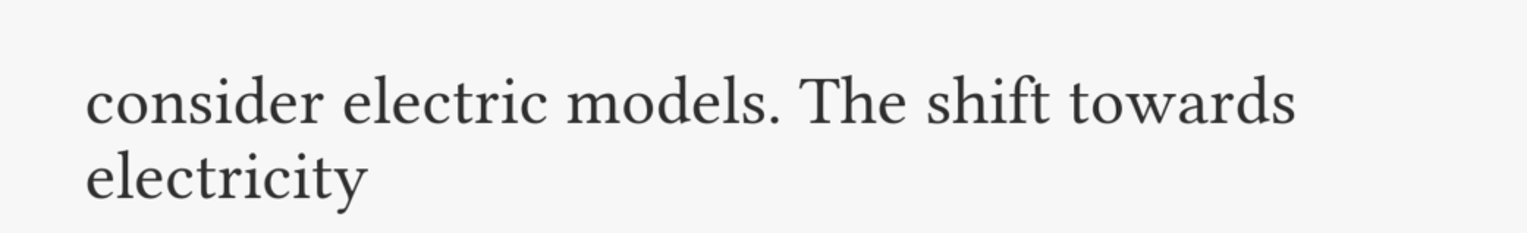consider electric models. The shift towards electricity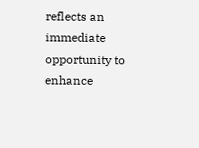reflects an immediate opportunity to enhance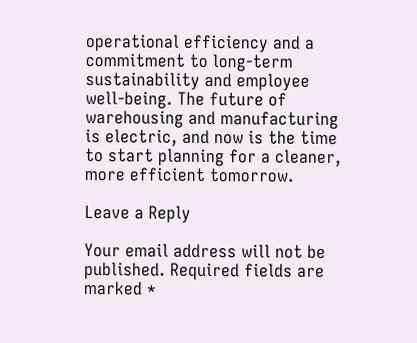operational efficiency and a commitment to long-term sustainability and employee well-being. The future of warehousing and manufacturing is electric, and now is the time to start planning for a cleaner, more efficient tomorrow.

Leave a Reply

Your email address will not be published. Required fields are marked *